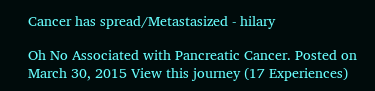Cancer has spread/Metastasized - hilary

Oh No Associated with Pancreatic Cancer. Posted on March 30, 2015 View this journey (17 Experiences)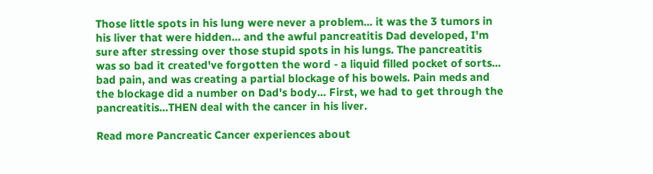Those little spots in his lung were never a problem... it was the 3 tumors in his liver that were hidden... and the awful pancreatitis Dad developed, I'm sure after stressing over those stupid spots in his lungs. The pancreatitis was so bad it created've forgotten the word - a liquid filled pocket of sorts... bad pain, and was creating a partial blockage of his bowels. Pain meds and the blockage did a number on Dad's body... First, we had to get through the pancreatitis...THEN deal with the cancer in his liver.

Read more Pancreatic Cancer experiences about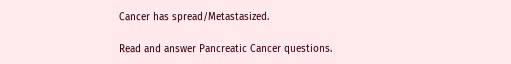Cancer has spread/Metastasized.

Read and answer Pancreatic Cancer questions.